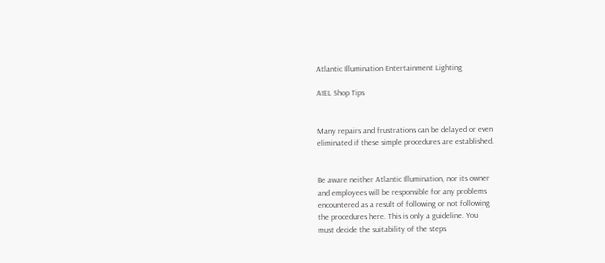Atlantic Illumination Entertainment Lighting

AIEL Shop Tips


Many repairs and frustrations can be delayed or even
eliminated if these simple procedures are established.


Be aware neither Atlantic Illumination, nor its owner
and employees will be responsible for any problems
encountered as a result of following or not following
the procedures here. This is only a guideline. You
must decide the suitability of the steps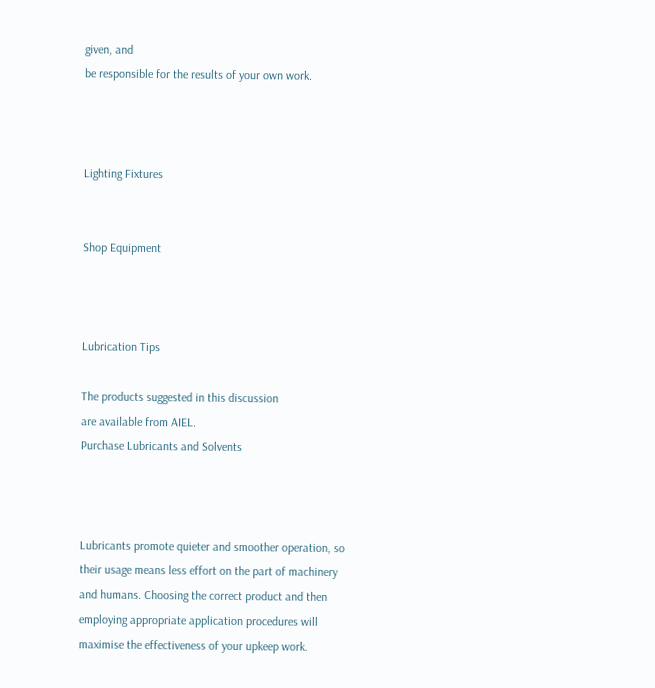given, and
be responsible for the results of your own work.



Lighting Fixtures


Shop Equipment



Lubrication Tips

The products suggested in this discussion
are available from AIEL.
Purchase Lubricants and Solvents



Lubricants promote quieter and smoother operation, so
their usage means less effort on the part of machinery
and humans. Choosing the correct product and then
employing appropriate application procedures will
maximise the effectiveness of your upkeep work.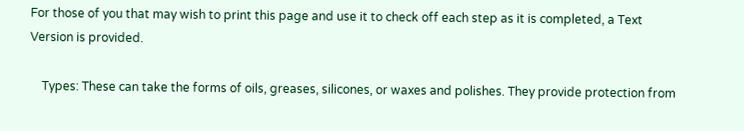For those of you that may wish to print this page and use it to check off each step as it is completed, a Text Version is provided.

    Types: These can take the forms of oils, greases, silicones, or waxes and polishes. They provide protection from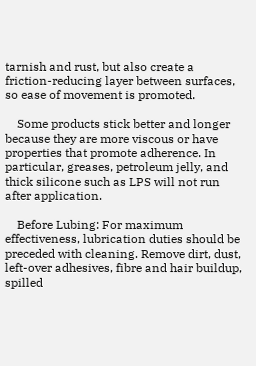tarnish and rust, but also create a friction-reducing layer between surfaces, so ease of movement is promoted.

    Some products stick better and longer because they are more viscous or have properties that promote adherence. In particular, greases, petroleum jelly, and thick silicone such as LPS will not run after application.

    Before Lubing: For maximum effectiveness, lubrication duties should be preceded with cleaning. Remove dirt, dust, left-over adhesives, fibre and hair buildup, spilled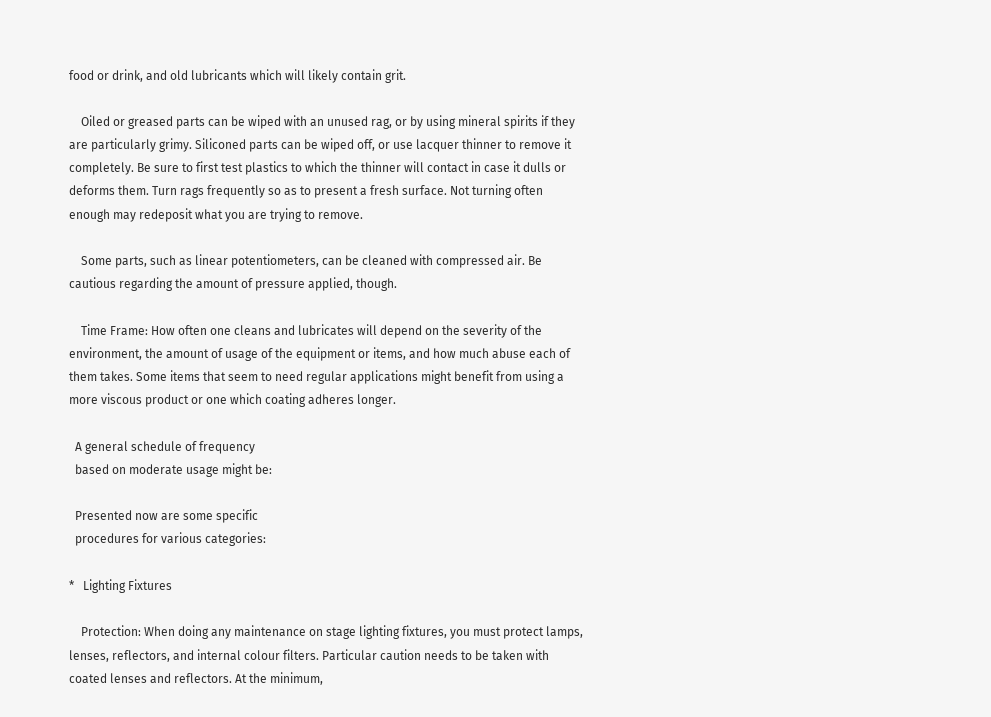food or drink, and old lubricants which will likely contain grit.

    Oiled or greased parts can be wiped with an unused rag, or by using mineral spirits if they are particularly grimy. Siliconed parts can be wiped off, or use lacquer thinner to remove it completely. Be sure to first test plastics to which the thinner will contact in case it dulls or deforms them. Turn rags frequently so as to present a fresh surface. Not turning often enough may redeposit what you are trying to remove.

    Some parts, such as linear potentiometers, can be cleaned with compressed air. Be cautious regarding the amount of pressure applied, though.

    Time Frame: How often one cleans and lubricates will depend on the severity of the environment, the amount of usage of the equipment or items, and how much abuse each of them takes. Some items that seem to need regular applications might benefit from using a more viscous product or one which coating adheres longer.

  A general schedule of frequency
  based on moderate usage might be:

  Presented now are some specific
  procedures for various categories:

*   Lighting Fixtures

    Protection: When doing any maintenance on stage lighting fixtures, you must protect lamps, lenses, reflectors, and internal colour filters. Particular caution needs to be taken with coated lenses and reflectors. At the minimum,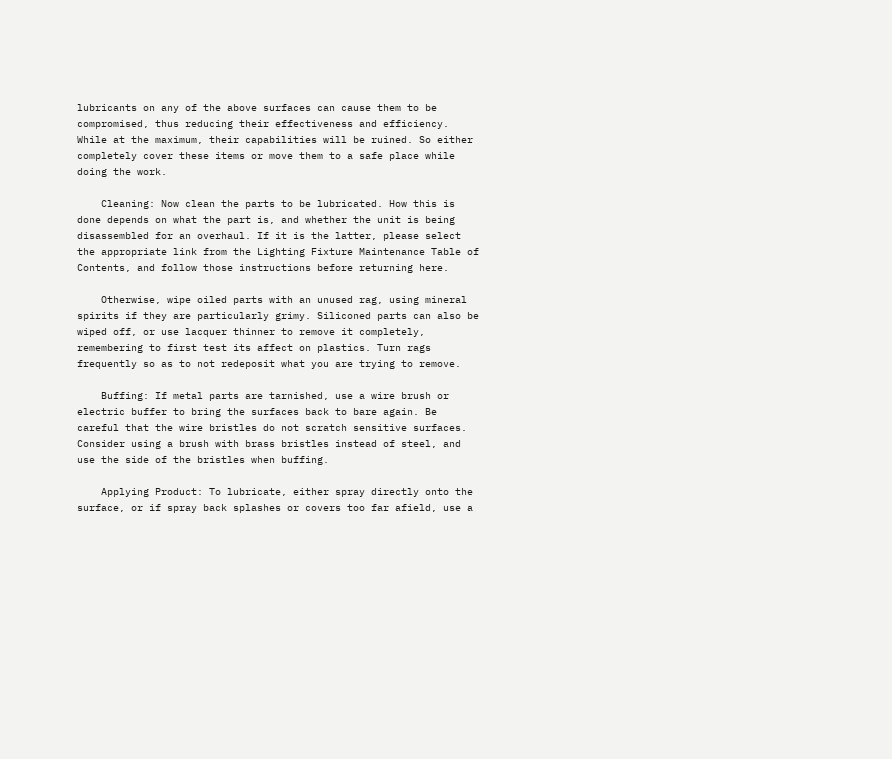lubricants on any of the above surfaces can cause them to be compromised, thus reducing their effectiveness and efficiency. While at the maximum, their capabilities will be ruined. So either completely cover these items or move them to a safe place while doing the work.

    Cleaning: Now clean the parts to be lubricated. How this is done depends on what the part is, and whether the unit is being disassembled for an overhaul. If it is the latter, please select the appropriate link from the Lighting Fixture Maintenance Table of Contents, and follow those instructions before returning here.

    Otherwise, wipe oiled parts with an unused rag, using mineral spirits if they are particularly grimy. Siliconed parts can also be wiped off, or use lacquer thinner to remove it completely, remembering to first test its affect on plastics. Turn rags frequently so as to not redeposit what you are trying to remove.

    Buffing: If metal parts are tarnished, use a wire brush or electric buffer to bring the surfaces back to bare again. Be careful that the wire bristles do not scratch sensitive surfaces. Consider using a brush with brass bristles instead of steel, and use the side of the bristles when buffing.

    Applying Product: To lubricate, either spray directly onto the surface, or if spray back splashes or covers too far afield, use a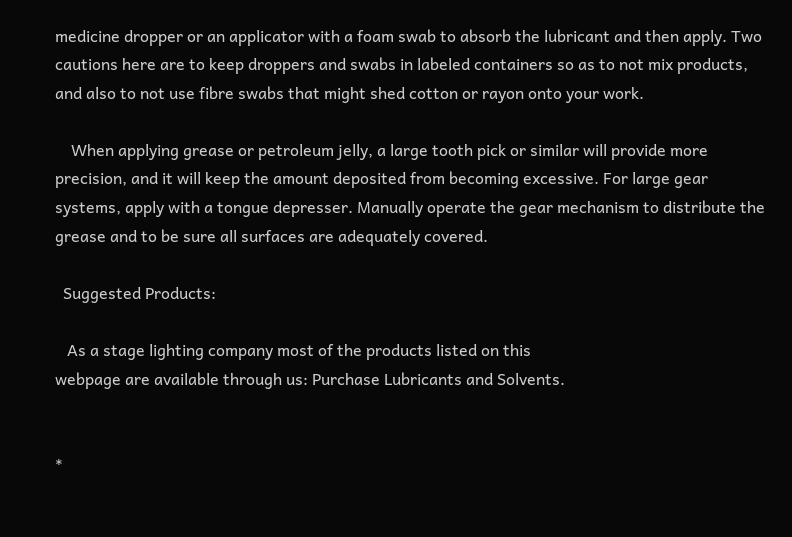medicine dropper or an applicator with a foam swab to absorb the lubricant and then apply. Two cautions here are to keep droppers and swabs in labeled containers so as to not mix products, and also to not use fibre swabs that might shed cotton or rayon onto your work.

    When applying grease or petroleum jelly, a large tooth pick or similar will provide more precision, and it will keep the amount deposited from becoming excessive. For large gear systems, apply with a tongue depresser. Manually operate the gear mechanism to distribute the grease and to be sure all surfaces are adequately covered.

  Suggested Products:

   As a stage lighting company most of the products listed on this
webpage are available through us: Purchase Lubricants and Solvents.


*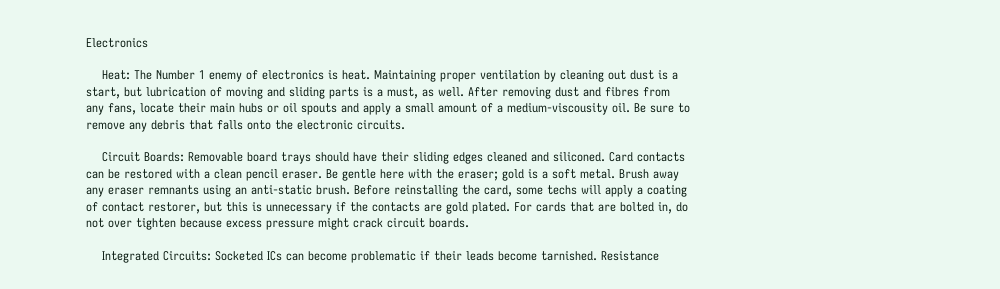Electronics

    Heat: The Number 1 enemy of electronics is heat. Maintaining proper ventilation by cleaning out dust is a start, but lubrication of moving and sliding parts is a must, as well. After removing dust and fibres from any fans, locate their main hubs or oil spouts and apply a small amount of a medium-viscousity oil. Be sure to remove any debris that falls onto the electronic circuits.

    Circuit Boards: Removable board trays should have their sliding edges cleaned and siliconed. Card contacts can be restored with a clean pencil eraser. Be gentle here with the eraser; gold is a soft metal. Brush away any eraser remnants using an anti-static brush. Before reinstalling the card, some techs will apply a coating of contact restorer, but this is unnecessary if the contacts are gold plated. For cards that are bolted in, do not over tighten because excess pressure might crack circuit boards.

    Integrated Circuits: Socketed ICs can become problematic if their leads become tarnished. Resistance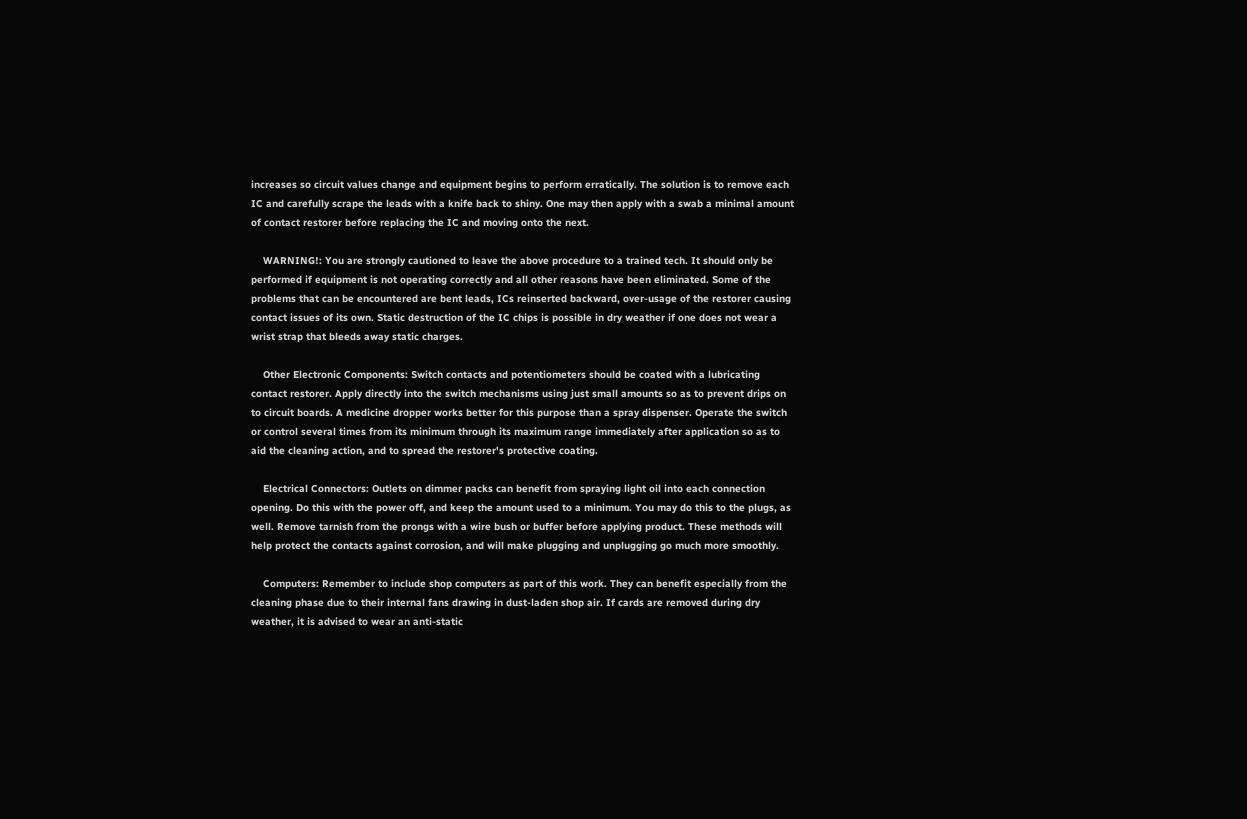increases so circuit values change and equipment begins to perform erratically. The solution is to remove each IC and carefully scrape the leads with a knife back to shiny. One may then apply with a swab a minimal amount of contact restorer before replacing the IC and moving onto the next.

    WARNING!: You are strongly cautioned to leave the above procedure to a trained tech. It should only be performed if equipment is not operating correctly and all other reasons have been eliminated. Some of the problems that can be encountered are bent leads, ICs reinserted backward, over-usage of the restorer causing contact issues of its own. Static destruction of the IC chips is possible in dry weather if one does not wear a wrist strap that bleeds away static charges.

    Other Electronic Components: Switch contacts and potentiometers should be coated with a lubricating contact restorer. Apply directly into the switch mechanisms using just small amounts so as to prevent drips on to circuit boards. A medicine dropper works better for this purpose than a spray dispenser. Operate the switch or control several times from its minimum through its maximum range immediately after application so as to aid the cleaning action, and to spread the restorer's protective coating.

    Electrical Connectors: Outlets on dimmer packs can benefit from spraying light oil into each connection opening. Do this with the power off, and keep the amount used to a minimum. You may do this to the plugs, as well. Remove tarnish from the prongs with a wire bush or buffer before applying product. These methods will help protect the contacts against corrosion, and will make plugging and unplugging go much more smoothly.

    Computers: Remember to include shop computers as part of this work. They can benefit especially from the cleaning phase due to their internal fans drawing in dust-laden shop air. If cards are removed during dry weather, it is advised to wear an anti-static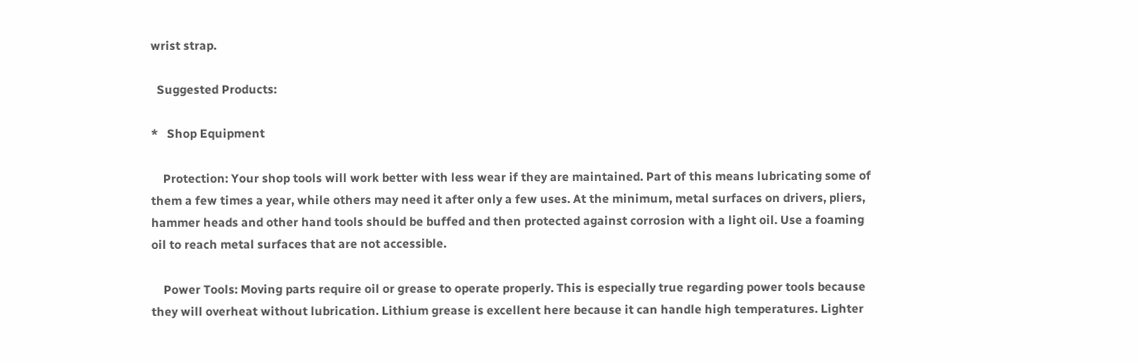wrist strap.

  Suggested Products:

*   Shop Equipment

    Protection: Your shop tools will work better with less wear if they are maintained. Part of this means lubricating some of them a few times a year, while others may need it after only a few uses. At the minimum, metal surfaces on drivers, pliers, hammer heads and other hand tools should be buffed and then protected against corrosion with a light oil. Use a foaming oil to reach metal surfaces that are not accessible.

    Power Tools: Moving parts require oil or grease to operate properly. This is especially true regarding power tools because they will overheat without lubrication. Lithium grease is excellent here because it can handle high temperatures. Lighter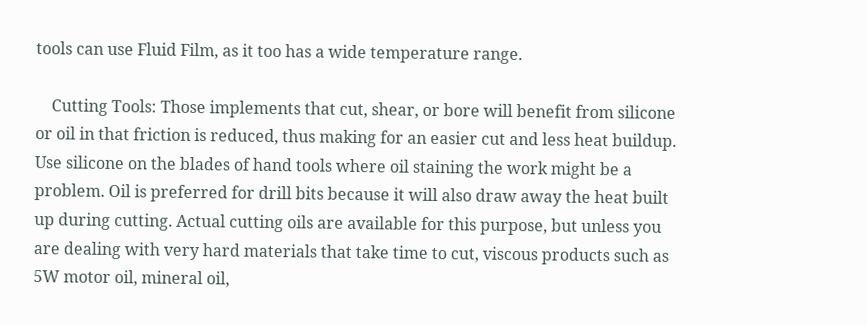tools can use Fluid Film, as it too has a wide temperature range.

    Cutting Tools: Those implements that cut, shear, or bore will benefit from silicone or oil in that friction is reduced, thus making for an easier cut and less heat buildup. Use silicone on the blades of hand tools where oil staining the work might be a problem. Oil is preferred for drill bits because it will also draw away the heat built up during cutting. Actual cutting oils are available for this purpose, but unless you are dealing with very hard materials that take time to cut, viscous products such as 5W motor oil, mineral oil,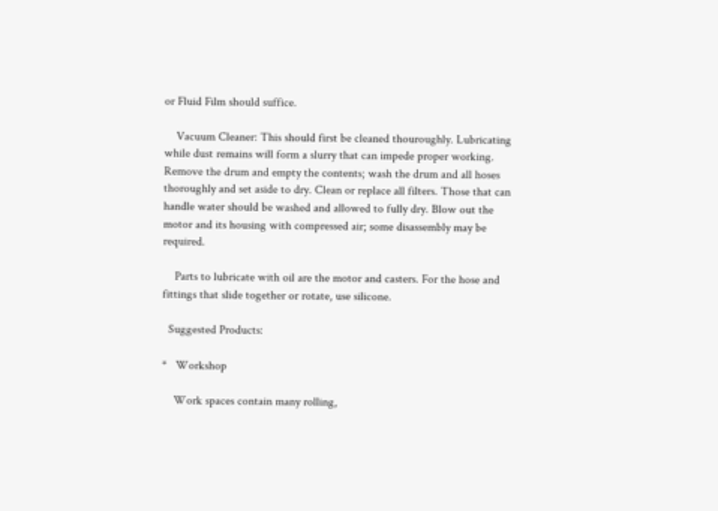or Fluid Film should suffice.

    Vacuum Cleaner: This should first be cleaned thouroughly. Lubricating while dust remains will form a slurry that can impede proper working. Remove the drum and empty the contents; wash the drum and all hoses thoroughly and set aside to dry. Clean or replace all filters. Those that can handle water should be washed and allowed to fully dry. Blow out the motor and its housing with compressed air; some disassembly may be required.

    Parts to lubricate with oil are the motor and casters. For the hose and fittings that slide together or rotate, use silicone.

  Suggested Products:

*   Workshop

    Work spaces contain many rolling,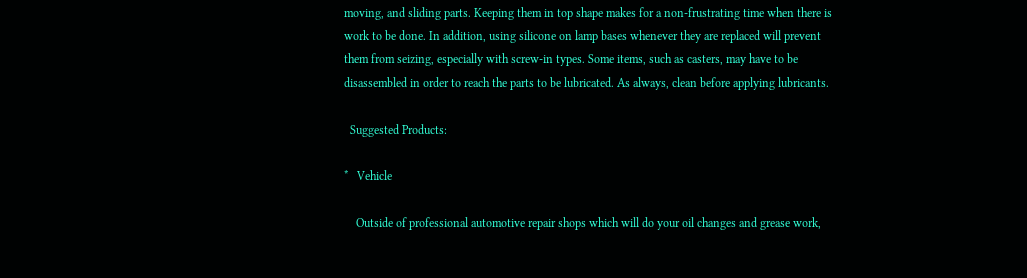moving, and sliding parts. Keeping them in top shape makes for a non-frustrating time when there is work to be done. In addition, using silicone on lamp bases whenever they are replaced will prevent them from seizing, especially with screw-in types. Some items, such as casters, may have to be disassembled in order to reach the parts to be lubricated. As always, clean before applying lubricants.

  Suggested Products:

*   Vehicle

    Outside of professional automotive repair shops which will do your oil changes and grease work,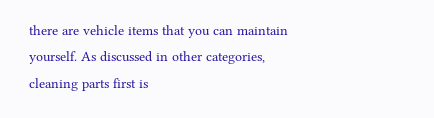there are vehicle items that you can maintain yourself. As discussed in other categories, cleaning parts first is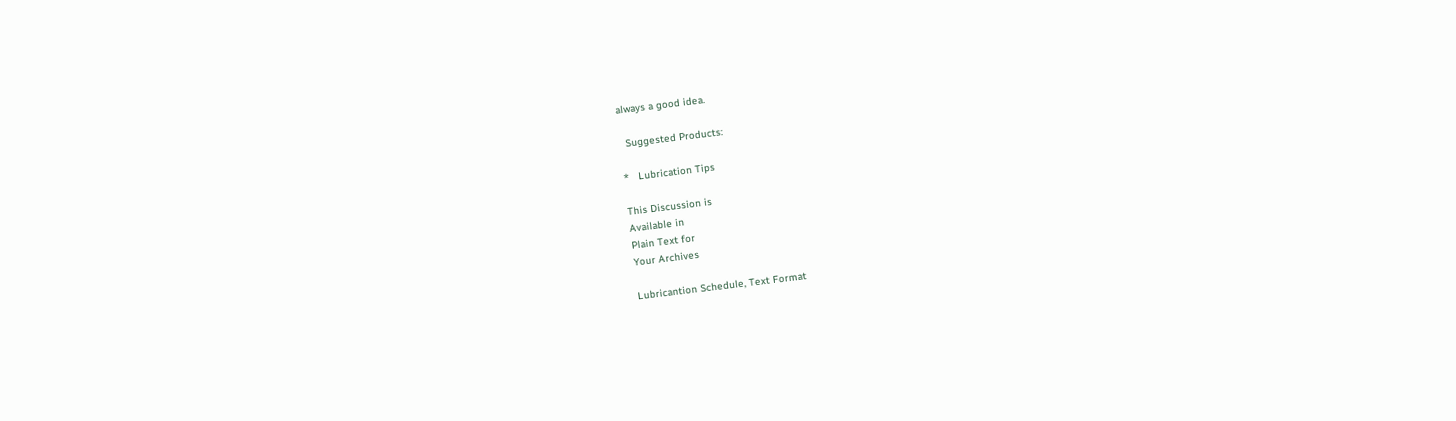always a good idea.

  Suggested Products:

*   Lubrication Tips

This Discussion is
Available in
Plain Text for
Your Archives

Lubricantion Schedule, Text Format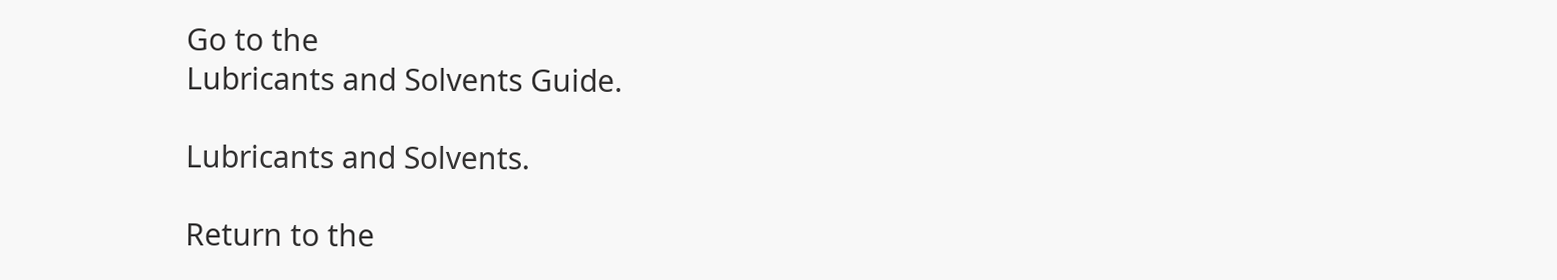Go to the
Lubricants and Solvents Guide.

Lubricants and Solvents.

Return to the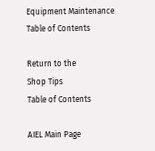Equipment Maintenance
Table of Contents

Return to the
Shop Tips
Table of Contents

AIEL Main Page